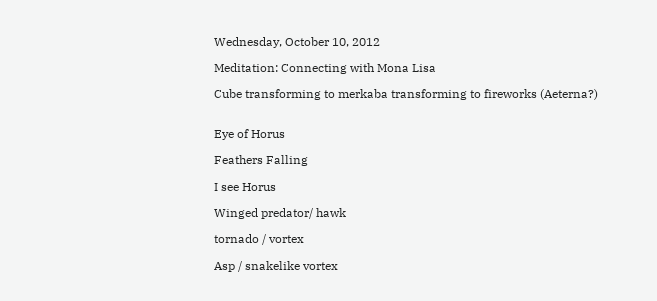Wednesday, October 10, 2012

Meditation: Connecting with Mona Lisa

Cube transforming to merkaba transforming to fireworks (Aeterna?)


Eye of Horus

Feathers Falling

I see Horus

Winged predator/ hawk

tornado / vortex

Asp / snakelike vortex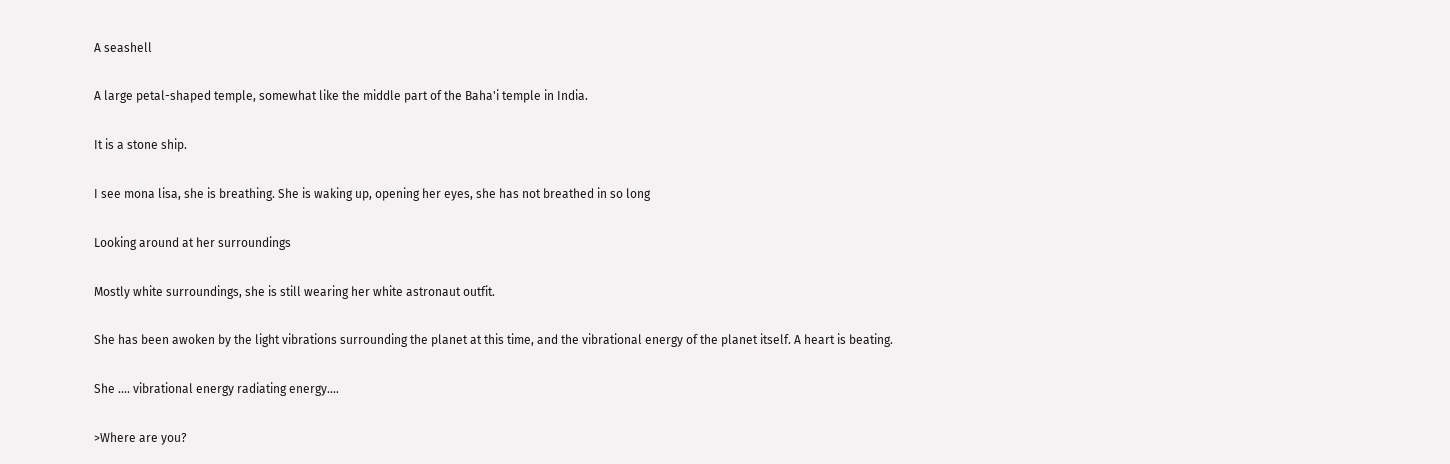A seashell

A large petal-shaped temple, somewhat like the middle part of the Baha'i temple in India.

It is a stone ship.

I see mona lisa, she is breathing. She is waking up, opening her eyes, she has not breathed in so long

Looking around at her surroundings

Mostly white surroundings, she is still wearing her white astronaut outfit.

She has been awoken by the light vibrations surrounding the planet at this time, and the vibrational energy of the planet itself. A heart is beating.

She .... vibrational energy radiating energy....

>Where are you?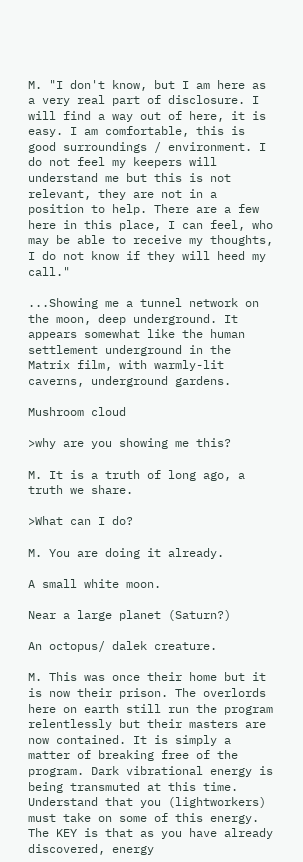M. "I don't know, but I am here as a very real part of disclosure. I will find a way out of here, it is easy. I am comfortable, this is good surroundings / environment. I do not feel my keepers will understand me but this is not relevant, they are not in a position to help. There are a few here in this place, I can feel, who may be able to receive my thoughts, I do not know if they will heed my call."

...Showing me a tunnel network on the moon, deep underground. It appears somewhat like the human settlement underground in the Matrix film, with warmly-lit caverns, underground gardens.

Mushroom cloud

>why are you showing me this?

M. It is a truth of long ago, a truth we share.

>What can I do?

M. You are doing it already.

A small white moon.

Near a large planet (Saturn?)

An octopus/ dalek creature.

M. This was once their home but it is now their prison. The overlords here on earth still run the program relentlessly but their masters are now contained. It is simply a matter of breaking free of the program. Dark vibrational energy is being transmuted at this time. Understand that you (lightworkers) must take on some of this energy. The KEY is that as you have already discovered, energy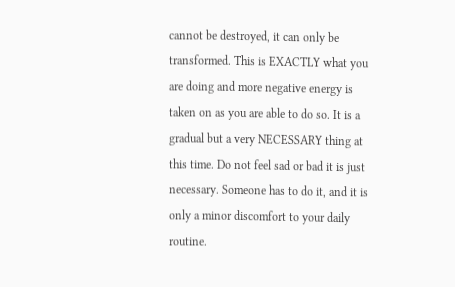cannot be destroyed, it can only be transformed. This is EXACTLY what you are doing and more negative energy is taken on as you are able to do so. It is a gradual but a very NECESSARY thing at this time. Do not feel sad or bad it is just necessary. Someone has to do it, and it is only a minor discomfort to your daily routine.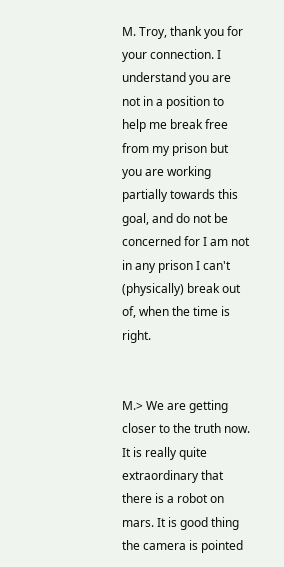M. Troy, thank you for your connection. I understand you are not in a position to help me break free from my prison but you are working partially towards this goal, and do not be concerned for I am not in any prison I can't (physically) break out of, when the time is right.


M.> We are getting closer to the truth now. It is really quite extraordinary that there is a robot on mars. It is good thing the camera is pointed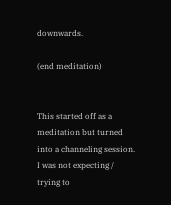downwards.

(end meditation)


This started off as a meditation but turned into a channeling session. I was not expecting / trying to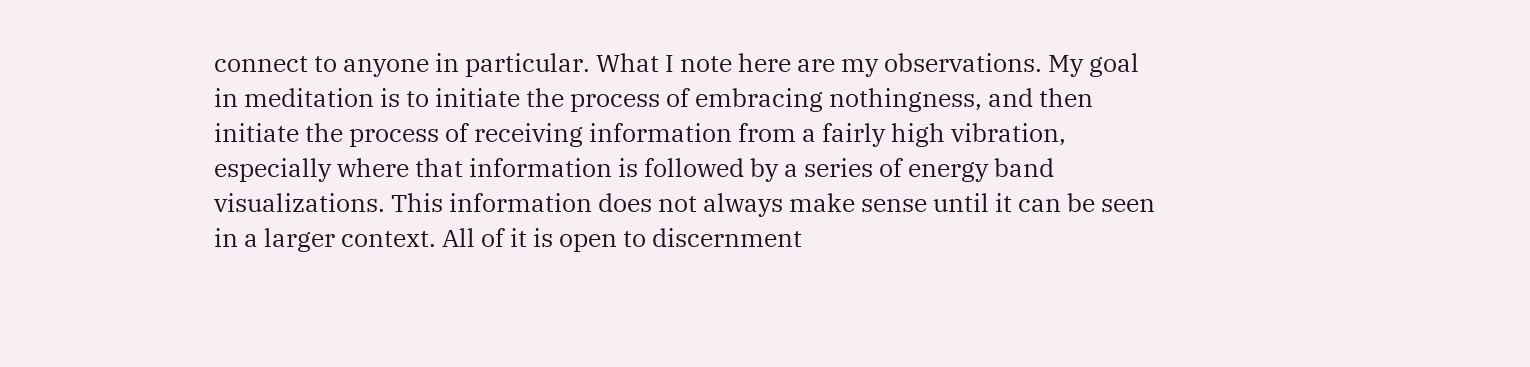connect to anyone in particular. What I note here are my observations. My goal in meditation is to initiate the process of embracing nothingness, and then initiate the process of receiving information from a fairly high vibration, especially where that information is followed by a series of energy band visualizations. This information does not always make sense until it can be seen in a larger context. All of it is open to discernment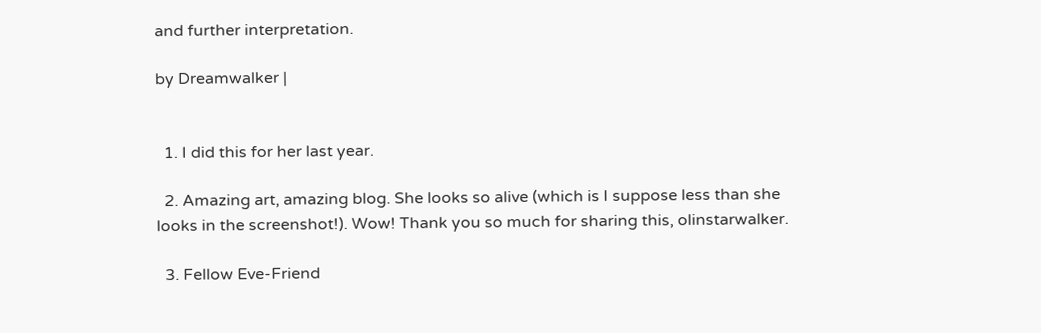and further interpretation.

by Dreamwalker |


  1. I did this for her last year.

  2. Amazing art, amazing blog. She looks so alive (which is I suppose less than she looks in the screenshot!). Wow! Thank you so much for sharing this, olinstarwalker.

  3. Fellow Eve-Friend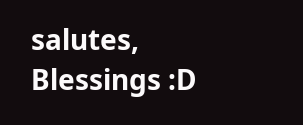salutes, Blessings :D